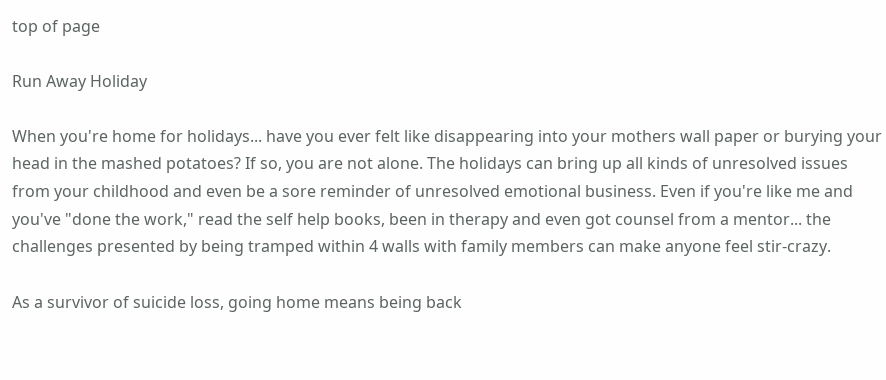top of page

Run Away Holiday

When you're home for holidays... have you ever felt like disappearing into your mothers wall paper or burying your head in the mashed potatoes? If so, you are not alone. The holidays can bring up all kinds of unresolved issues from your childhood and even be a sore reminder of unresolved emotional business. Even if you're like me and you've "done the work," read the self help books, been in therapy and even got counsel from a mentor... the challenges presented by being tramped within 4 walls with family members can make anyone feel stir-crazy.

As a survivor of suicide loss, going home means being back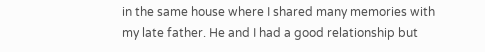in the same house where I shared many memories with my late father. He and I had a good relationship but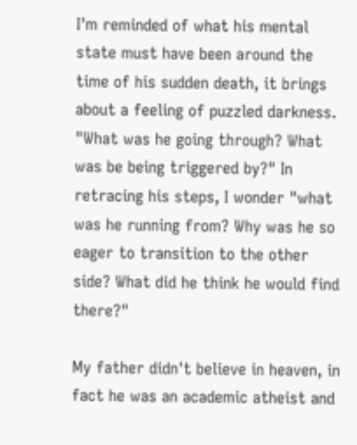I'm reminded of what his mental state must have been around the time of his sudden death, it brings about a feeling of puzzled darkness. "What was he going through? What was be being triggered by?" In retracing his steps, I wonder "what was he running from? Why was he so eager to transition to the other side? What did he think he would find there?"

My father didn't believe in heaven, in fact he was an academic atheist and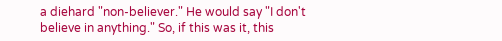a diehard "non-believer." He would say "I don't believe in anything." So, if this was it, this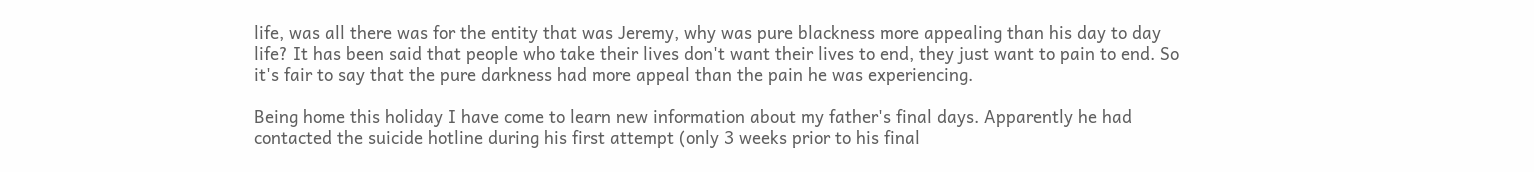life, was all there was for the entity that was Jeremy, why was pure blackness more appealing than his day to day life? It has been said that people who take their lives don't want their lives to end, they just want to pain to end. So it's fair to say that the pure darkness had more appeal than the pain he was experiencing.

Being home this holiday I have come to learn new information about my father's final days. Apparently he had contacted the suicide hotline during his first attempt (only 3 weeks prior to his final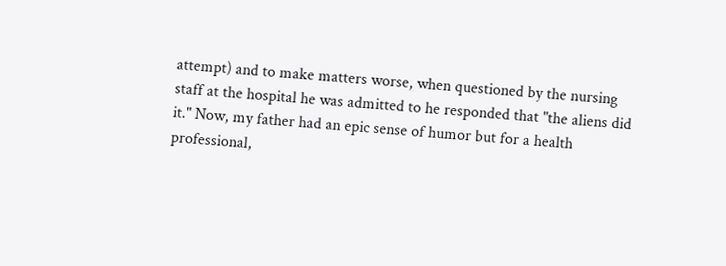attempt) and to make matters worse, when questioned by the nursing staff at the hospital he was admitted to he responded that "the aliens did it." Now, my father had an epic sense of humor but for a health professional,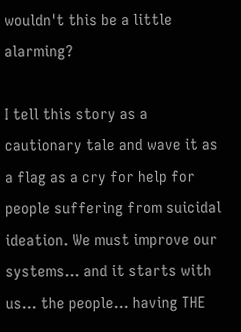wouldn't this be a little alarming?

I tell this story as a cautionary tale and wave it as a flag as a cry for help for people suffering from suicidal ideation. We must improve our systems... and it starts with us... the people... having THE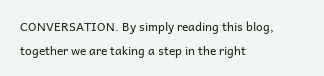CONVERSATION. By simply reading this blog, together we are taking a step in the right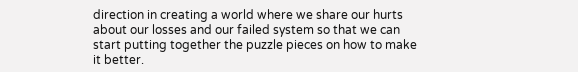direction in creating a world where we share our hurts about our losses and our failed system so that we can start putting together the puzzle pieces on how to make it better.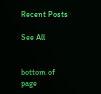Recent Posts

See All


bottom of page